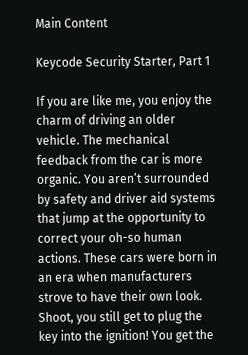Main Content

Keycode Security Starter, Part 1

If you are like me, you enjoy the charm of driving an older vehicle. The mechanical feedback from the car is more organic. You aren’t surrounded by safety and driver aid systems that jump at the opportunity to correct your oh-so human actions. These cars were born in an era when manufacturers strove to have their own look. Shoot, you still get to plug the key into the ignition! You get the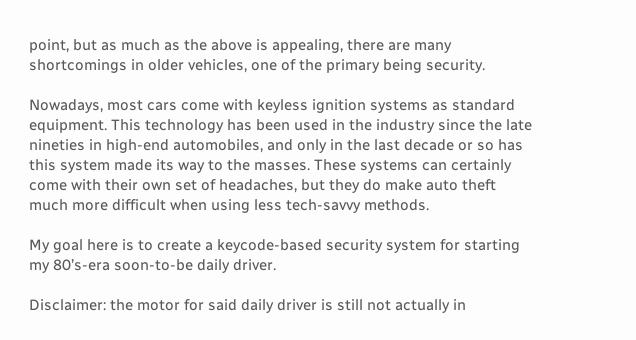point, but as much as the above is appealing, there are many shortcomings in older vehicles, one of the primary being security.

Nowadays, most cars come with keyless ignition systems as standard equipment. This technology has been used in the industry since the late nineties in high-end automobiles, and only in the last decade or so has this system made its way to the masses. These systems can certainly come with their own set of headaches, but they do make auto theft much more difficult when using less tech-savvy methods.

My goal here is to create a keycode-based security system for starting my 80’s-era soon-to-be daily driver.

Disclaimer: the motor for said daily driver is still not actually in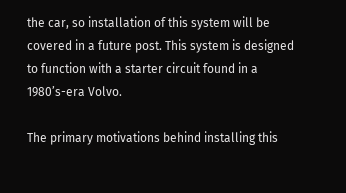the car, so installation of this system will be covered in a future post. This system is designed to function with a starter circuit found in a 1980’s-era Volvo.

The primary motivations behind installing this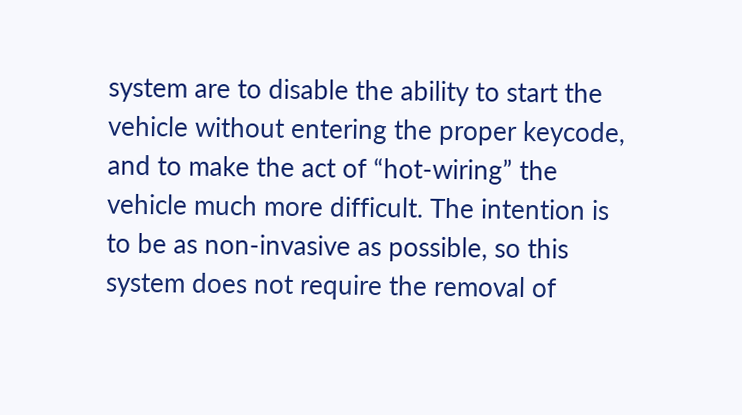system are to disable the ability to start the vehicle without entering the proper keycode, and to make the act of “hot-wiring” the vehicle much more difficult. The intention is to be as non-invasive as possible, so this system does not require the removal of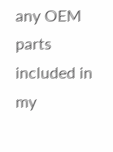any OEM parts included in my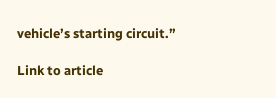vehicle’s starting circuit.”

Link to article